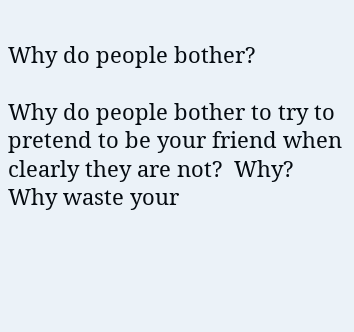Why do people bother?

Why do people bother to try to pretend to be your friend when clearly they are not?  Why?  Why waste your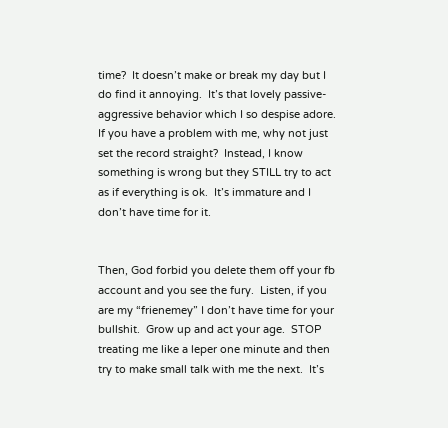time?  It doesn’t make or break my day but I do find it annoying.  It’s that lovely passive-aggressive behavior which I so despise adore.  If you have a problem with me, why not just set the record straight?  Instead, I know something is wrong but they STILL try to act as if everything is ok.  It’s immature and I don’t have time for it.


Then, God forbid you delete them off your fb account and you see the fury.  Listen, if you are my “frienemey” I don’t have time for your bullshit.  Grow up and act your age.  STOP treating me like a leper one minute and then try to make small talk with me the next.  It’s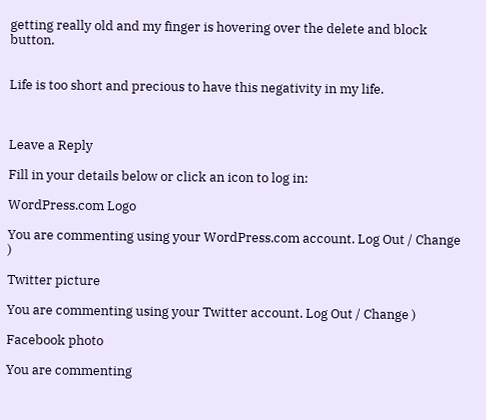getting really old and my finger is hovering over the delete and block button.


Life is too short and precious to have this negativity in my life.



Leave a Reply

Fill in your details below or click an icon to log in:

WordPress.com Logo

You are commenting using your WordPress.com account. Log Out / Change )

Twitter picture

You are commenting using your Twitter account. Log Out / Change )

Facebook photo

You are commenting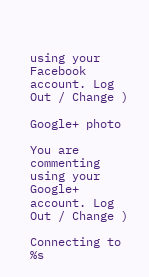using your Facebook account. Log Out / Change )

Google+ photo

You are commenting using your Google+ account. Log Out / Change )

Connecting to %s